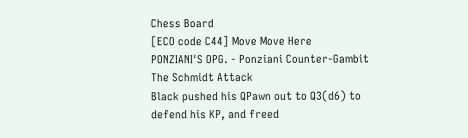Chess Board
[ECO code C44] Move Move Here
PONZIANI'S OPG. - Ponziani Counter-Gambit The Schmidt Attack
Black pushed his QPawn out to Q3(d6) to defend his KP, and freed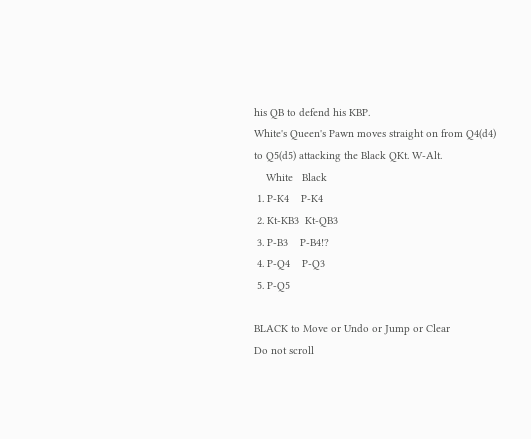his QB to defend his KBP.
White's Queen's Pawn moves straight on from Q4(d4) to Q5(d5) attacking the Black QKt. W-Alt.
    White   Black
 1. P-K4    P-K4
 2. Kt-KB3  Kt-QB3
 3. P-B3    P-B4!?
 4. P-Q4    P-Q3
 5. P-Q5

BLACK to Move or Undo or Jump or Clear
Do not scroll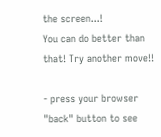the screen...!
You can do better than that! Try another move!!

- press your browser "back" button to see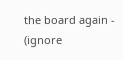the board again -
(ignore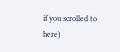if you scrolled to here)